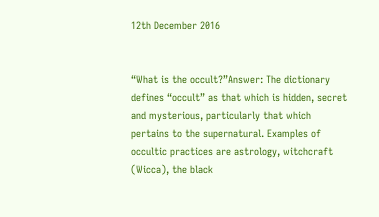12th December 2016


“What is the occult?”Answer: The dictionary defines “occult” as that which is hidden, secret and mysterious, particularly that which pertains to the supernatural. Examples of occultic practices are astrology, witchcraft (Wicca), the black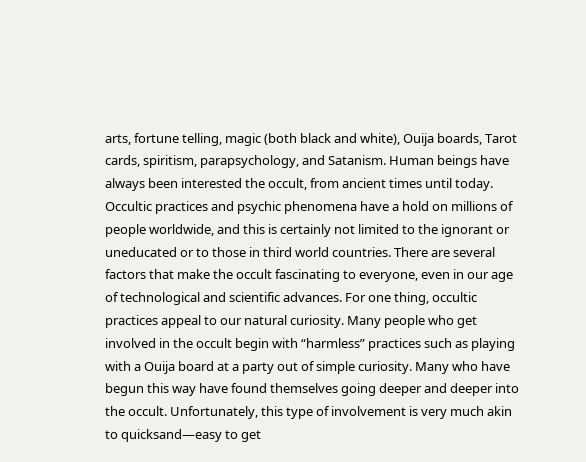arts, fortune telling, magic (both black and white), Ouija boards, Tarot cards, spiritism, parapsychology, and Satanism. Human beings have always been interested the occult, from ancient times until today. Occultic practices and psychic phenomena have a hold on millions of people worldwide, and this is certainly not limited to the ignorant or uneducated or to those in third world countries. There are several factors that make the occult fascinating to everyone, even in our age of technological and scientific advances. For one thing, occultic practices appeal to our natural curiosity. Many people who get involved in the occult begin with “harmless” practices such as playing with a Ouija board at a party out of simple curiosity. Many who have begun this way have found themselves going deeper and deeper into the occult. Unfortunately, this type of involvement is very much akin to quicksand—easy to get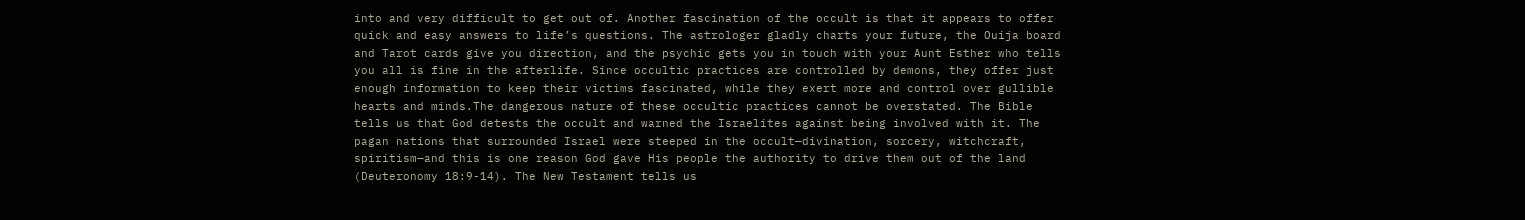into and very difficult to get out of. Another fascination of the occult is that it appears to offer quick and easy answers to life’s questions. The astrologer gladly charts your future, the Ouija board and Tarot cards give you direction, and the psychic gets you in touch with your Aunt Esther who tells you all is fine in the afterlife. Since occultic practices are controlled by demons, they offer just enough information to keep their victims fascinated, while they exert more and control over gullible hearts and minds.The dangerous nature of these occultic practices cannot be overstated. The Bible tells us that God detests the occult and warned the Israelites against being involved with it. The pagan nations that surrounded Israel were steeped in the occult—divination, sorcery, witchcraft, spiritism—and this is one reason God gave His people the authority to drive them out of the land (Deuteronomy 18:9-14). The New Testament tells us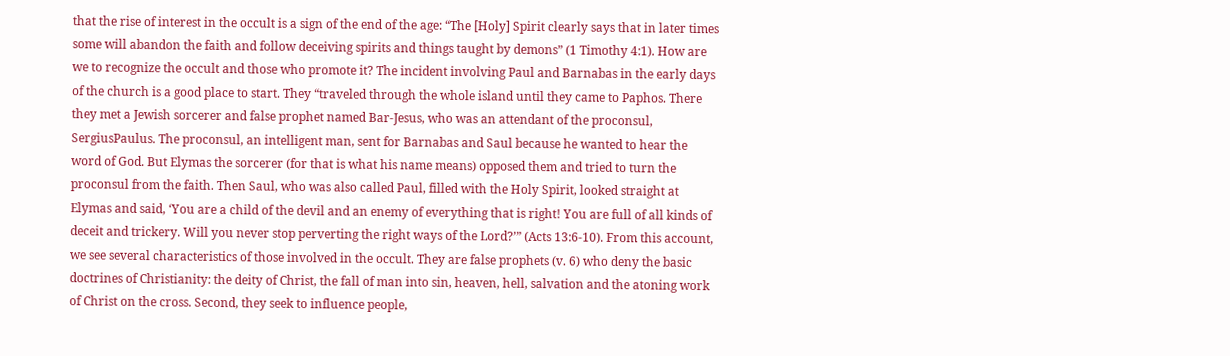that the rise of interest in the occult is a sign of the end of the age: “The [Holy] Spirit clearly says that in later times some will abandon the faith and follow deceiving spirits and things taught by demons” (1 Timothy 4:1). How are we to recognize the occult and those who promote it? The incident involving Paul and Barnabas in the early days of the church is a good place to start. They “traveled through the whole island until they came to Paphos. There they met a Jewish sorcerer and false prophet named Bar-Jesus, who was an attendant of the proconsul, SergiusPaulus. The proconsul, an intelligent man, sent for Barnabas and Saul because he wanted to hear the word of God. But Elymas the sorcerer (for that is what his name means) opposed them and tried to turn the proconsul from the faith. Then Saul, who was also called Paul, filled with the Holy Spirit, looked straight at Elymas and said, ‘You are a child of the devil and an enemy of everything that is right! You are full of all kinds of deceit and trickery. Will you never stop perverting the right ways of the Lord?’” (Acts 13:6-10). From this account, we see several characteristics of those involved in the occult. They are false prophets (v. 6) who deny the basic doctrines of Christianity: the deity of Christ, the fall of man into sin, heaven, hell, salvation and the atoning work of Christ on the cross. Second, they seek to influence people,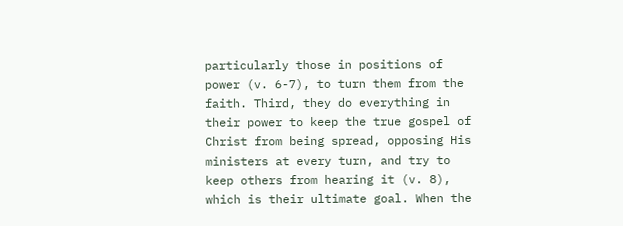particularly those in positions of power (v. 6-7), to turn them from the faith. Third, they do everything in their power to keep the true gospel of Christ from being spread, opposing His ministers at every turn, and try to keep others from hearing it (v. 8), which is their ultimate goal. When the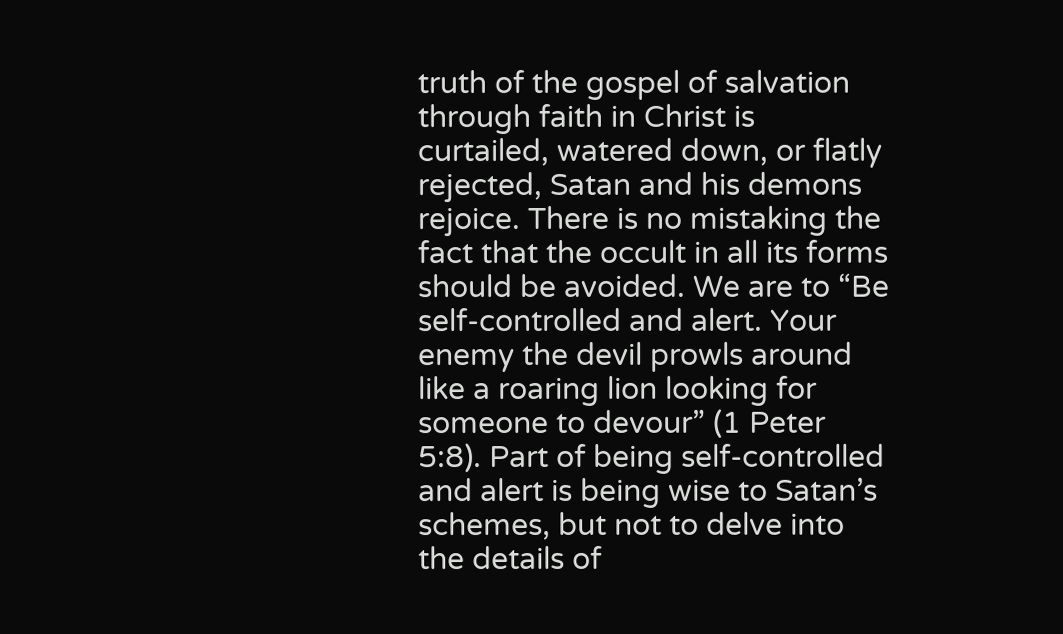truth of the gospel of salvation through faith in Christ is curtailed, watered down, or flatly rejected, Satan and his demons rejoice. There is no mistaking the fact that the occult in all its forms should be avoided. We are to “Be self-controlled and alert. Your enemy the devil prowls around like a roaring lion looking for someone to devour” (1 Peter 5:8). Part of being self-controlled and alert is being wise to Satan’s schemes, but not to delve into the details of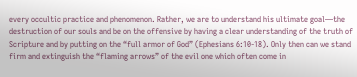every occultic practice and phenomenon. Rather, we are to understand his ultimate goal—the destruction of our souls and be on the offensive by having a clear understanding of the truth of Scripture and by putting on the “full armor of God” (Ephesians 6:10-18). Only then can we stand firm and extinguish the “flaming arrows” of the evil one which often come in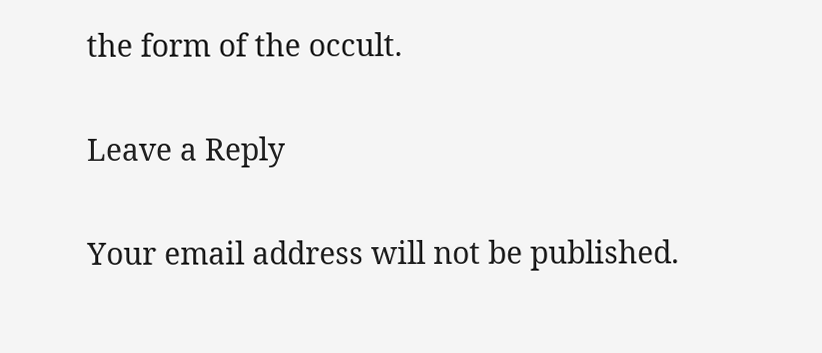the form of the occult.

Leave a Reply

Your email address will not be published.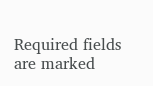Required fields are marked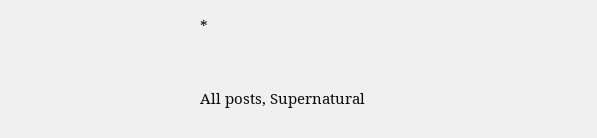*


All posts, Supernatural